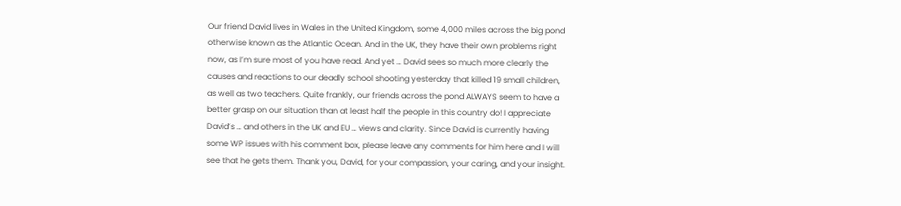Our friend David lives in Wales in the United Kingdom, some 4,000 miles across the big pond otherwise known as the Atlantic Ocean. And in the UK, they have their own problems right now, as I’m sure most of you have read. And yet … David sees so much more clearly the causes and reactions to our deadly school shooting yesterday that killed 19 small children, as well as two teachers. Quite frankly, our friends across the pond ALWAYS seem to have a better grasp on our situation than at least half the people in this country do! I appreciate David’s … and others in the UK and EU … views and clarity. Since David is currently having some WP issues with his comment box, please leave any comments for him here and I will see that he gets them. Thank you, David, for your compassion, your caring, and your insight.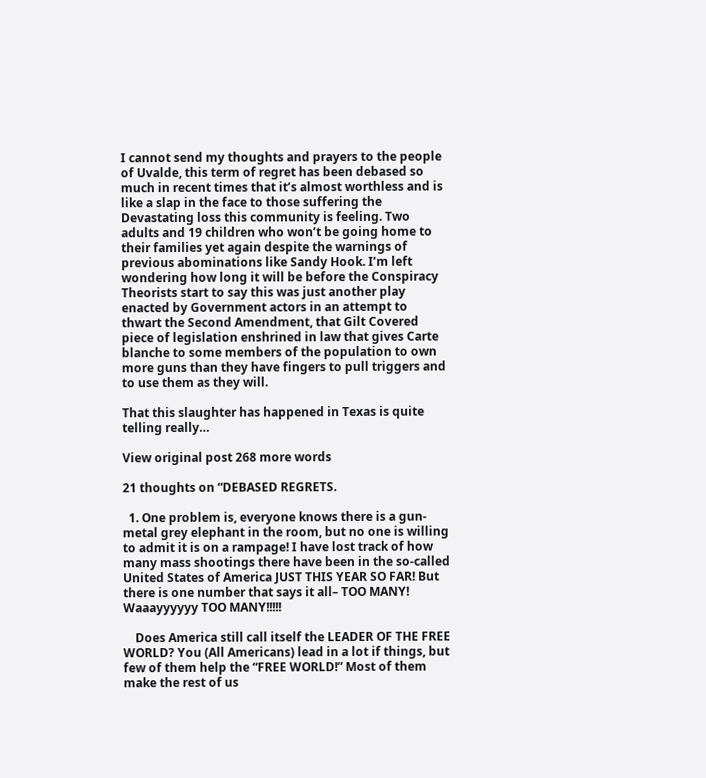I cannot send my thoughts and prayers to the people of Uvalde, this term of regret has been debased so much in recent times that it’s almost worthless and is like a slap in the face to those suffering the Devastating loss this community is feeling. Two adults and 19 children who won’t be going home to their families yet again despite the warnings of previous abominations like Sandy Hook. I’m left wondering how long it will be before the Conspiracy Theorists start to say this was just another play enacted by Government actors in an attempt to thwart the Second Amendment, that Gilt Covered piece of legislation enshrined in law that gives Carte blanche to some members of the population to own more guns than they have fingers to pull triggers and to use them as they will.

That this slaughter has happened in Texas is quite telling really…

View original post 268 more words

21 thoughts on “DEBASED REGRETS.

  1. One problem is, everyone knows there is a gun-metal grey elephant in the room, but no one is willing to admit it is on a rampage! I have lost track of how many mass shootings there have been in the so-called United States of America JUST THIS YEAR SO FAR! But there is one number that says it all– TOO MANY! Waaayyyyyy TOO MANY!!!!!

    Does America still call itself the LEADER OF THE FREE WORLD? You (All Americans) lead in a lot if things, but few of them help the “FREE WORLD!” Most of them make the rest of us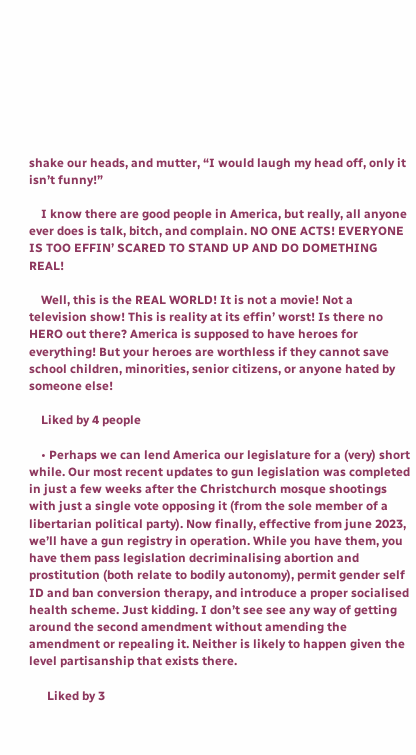shake our heads, and mutter, “I would laugh my head off, only it isn’t funny!”

    I know there are good people in America, but really, all anyone ever does is talk, bitch, and complain. NO ONE ACTS! EVERYONE IS TOO EFFIN’ SCARED TO STAND UP AND DO DOMETHING REAL!

    Well, this is the REAL WORLD! It is not a movie! Not a television show! This is reality at its effin’ worst! Is there no HERO out there? America is supposed to have heroes for everything! But your heroes are worthless if they cannot save school children, minorities, senior citizens, or anyone hated by someone else!

    Liked by 4 people

    • Perhaps we can lend America our legislature for a (very) short while. Our most recent updates to gun legislation was completed in just a few weeks after the Christchurch mosque shootings with just a single vote opposing it (from the sole member of a libertarian political party). Now finally, effective from june 2023, we’ll have a gun registry in operation. While you have them, you have them pass legislation decriminalising abortion and prostitution (both relate to bodily autonomy), permit gender self ID and ban conversion therapy, and introduce a proper socialised health scheme. Just kidding. I don’t see see any way of getting around the second amendment without amending the amendment or repealing it. Neither is likely to happen given the level partisanship that exists there.

      Liked by 3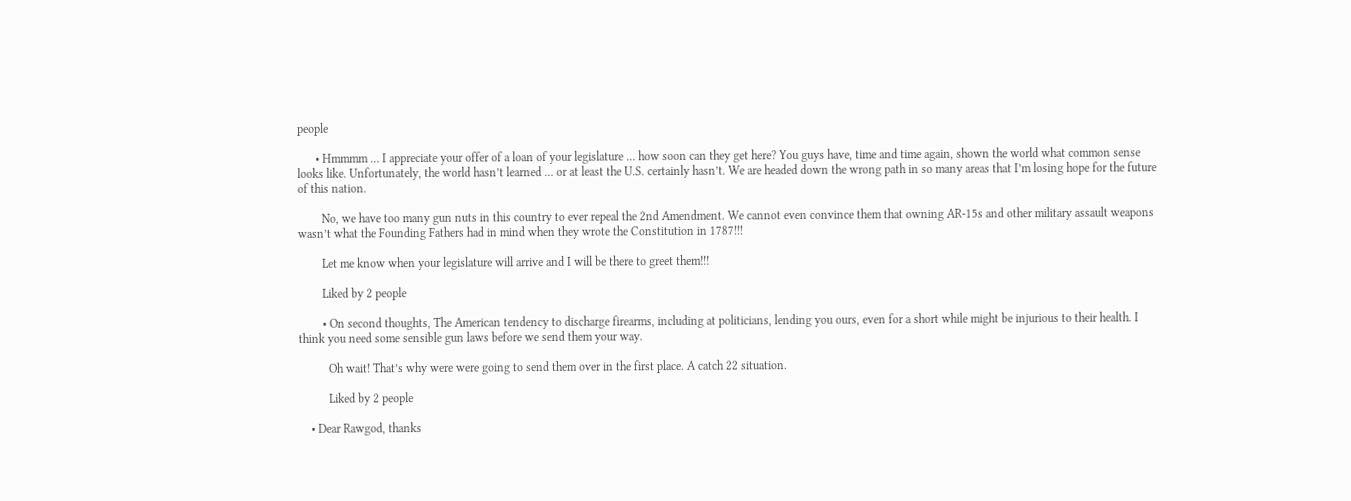people

      • Hmmmm … I appreciate your offer of a loan of your legislature … how soon can they get here? You guys have, time and time again, shown the world what common sense looks like. Unfortunately, the world hasn’t learned … or at least the U.S. certainly hasn’t. We are headed down the wrong path in so many areas that I’m losing hope for the future of this nation.

        No, we have too many gun nuts in this country to ever repeal the 2nd Amendment. We cannot even convince them that owning AR-15s and other military assault weapons wasn’t what the Founding Fathers had in mind when they wrote the Constitution in 1787!!!

        Let me know when your legislature will arrive and I will be there to greet them!!!

        Liked by 2 people

        • On second thoughts, The American tendency to discharge firearms, including at politicians, lending you ours, even for a short while might be injurious to their health. I think you need some sensible gun laws before we send them your way.

          Oh wait! That’s why were were going to send them over in the first place. A catch 22 situation.

          Liked by 2 people

    • Dear Rawgod, thanks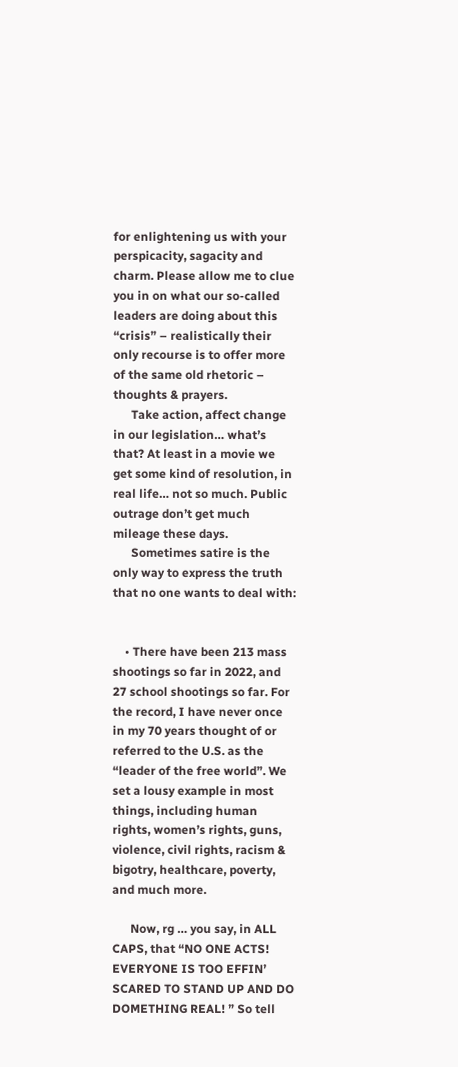for enlightening us with your perspicacity, sagacity and charm. Please allow me to clue you in on what our so-called leaders are doing about this “crisis” – realistically their only recourse is to offer more of the same old rhetoric – thoughts & prayers.
      Take action, affect change in our legislation… what’s that? At least in a movie we get some kind of resolution, in real life… not so much. Public outrage don’t get much mileage these days.
      Sometimes satire is the only way to express the truth that no one wants to deal with:


    • There have been 213 mass shootings so far in 2022, and 27 school shootings so far. For the record, I have never once in my 70 years thought of or referred to the U.S. as the “leader of the free world”. We set a lousy example in most things, including human rights, women’s rights, guns, violence, civil rights, racism & bigotry, healthcare, poverty, and much more.

      Now, rg … you say, in ALL CAPS, that “NO ONE ACTS! EVERYONE IS TOO EFFIN’ SCARED TO STAND UP AND DO DOMETHING REAL! ” So tell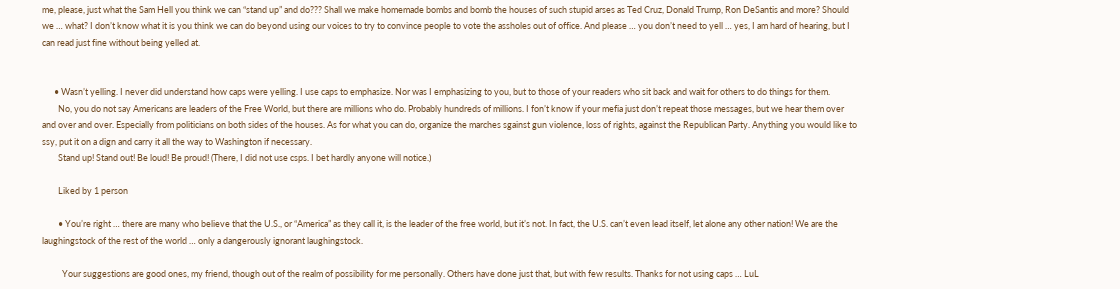me, please, just what the Sam Hell you think we can “stand up” and do??? Shall we make homemade bombs and bomb the houses of such stupid arses as Ted Cruz, Donald Trump, Ron DeSantis and more? Should we … what? I don’t know what it is you think we can do beyond using our voices to try to convince people to vote the assholes out of office. And please … you don’t need to yell … yes, I am hard of hearing, but I can read just fine without being yelled at.


      • Wasn’t yelling. I never did understand how caps were yelling. I use caps to emphasize. Nor was I emphasizing to you, but to those of your readers who sit back and wait for others to do things for them.
        No, you do not say Americans are leaders of the Free World, but there are millions who do. Probably hundreds of millions. I fon’t know if your mefia just don’t repeat those messages, but we hear them over and over and over. Especially from politicians on both sides of the houses. As for what you can do, organize the marches sgainst gun violence, loss of rights, against the Republican Party. Anything you would like to ssy, put it on a dign and carry it all the way to Washington if necessary.
        Stand up! Stand out! Be loud! Be proud! (There, I did not use csps. I bet hardly anyone will notice.)

        Liked by 1 person

        • You’re right … there are many who believe that the U.S., or “America” as they call it, is the leader of the free world, but it’s not. In fact, the U.S. can’t even lead itself, let alone any other nation! We are the laughingstock of the rest of the world … only a dangerously ignorant laughingstock.

          Your suggestions are good ones, my friend, though out of the realm of possibility for me personally. Others have done just that, but with few results. Thanks for not using caps … LuL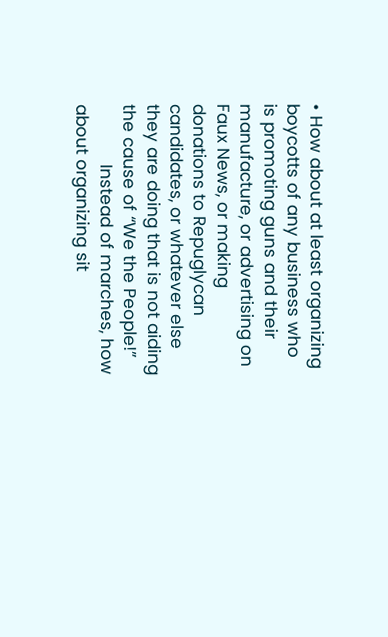• How about at least organizing boycotts of any business who is promoting guns and their manufacture, or advertising on Faux News, or making donations to Repuglycan candidates, or whatever else they are doing that is not aiding the cause of “We the People!”
            Instead of marches, how about organizing sit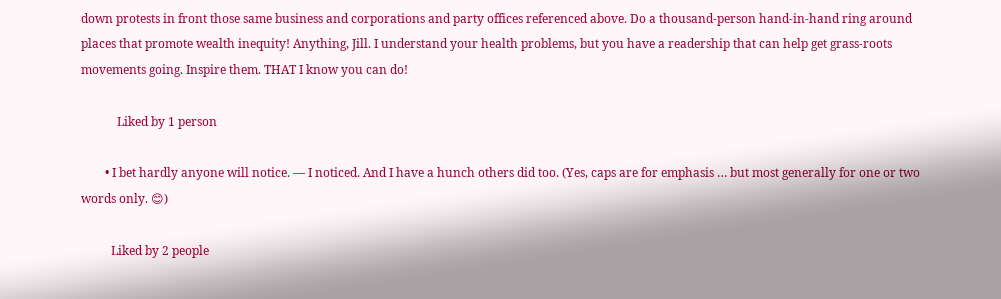down protests in front those same business and corporations and party offices referenced above. Do a thousand-person hand-in-hand ring around places that promote wealth inequity! Anything, Jill. I understand your health problems, but you have a readership that can help get grass-roots movements going. Inspire them. THAT I know you can do!

            Liked by 1 person

        • I bet hardly anyone will notice. — I noticed. And I have a hunch others did too. (Yes, caps are for emphasis … but most generally for one or two words only. 😊)

          Liked by 2 people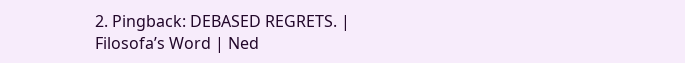2. Pingback: DEBASED REGRETS. | Filosofa’s Word | Ned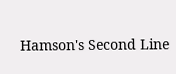Hamson's Second Line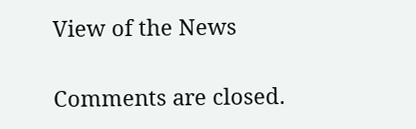View of the News

Comments are closed.